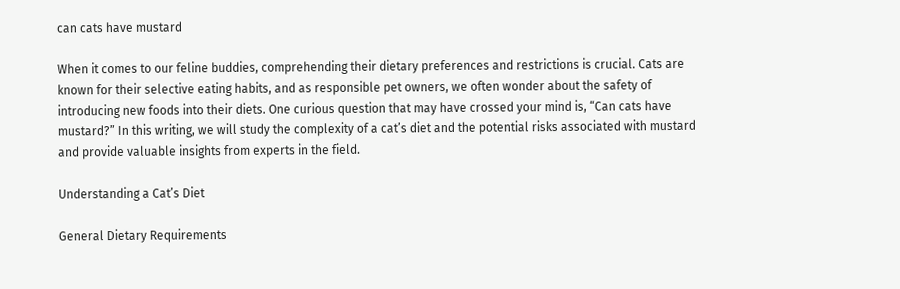can cats have mustard

When it comes to our feline buddies, comprehending their dietary preferences and restrictions is crucial. Cats are known for their selective eating habits, and as responsible pet owners, we often wonder about the safety of introducing new foods into their diets. One curious question that may have crossed your mind is, “Can cats have mustard?” In this writing, we will study the complexity of a cat’s diet and the potential risks associated with mustard and provide valuable insights from experts in the field.

Understanding a Cat’s Diet

General Dietary Requirements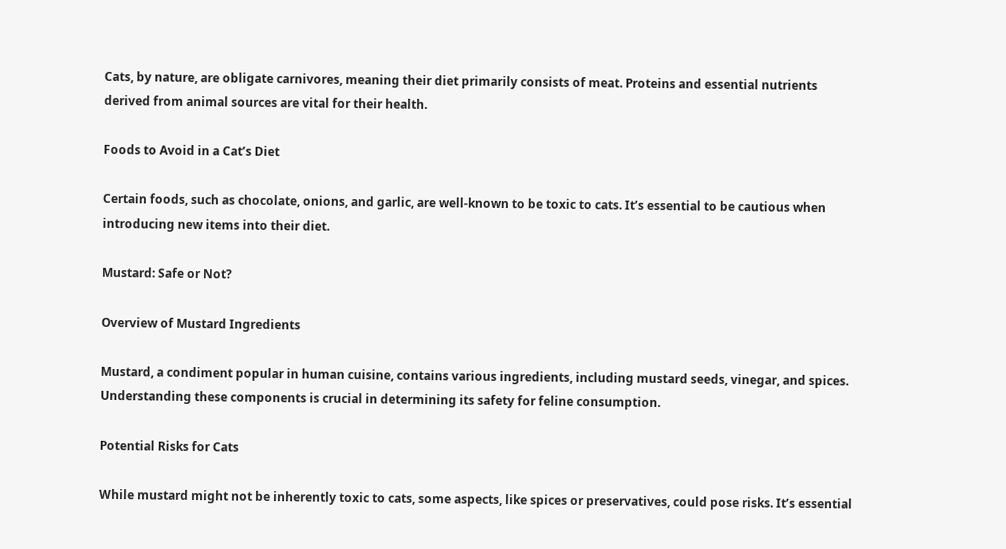Cats, by nature, are obligate carnivores, meaning their diet primarily consists of meat. Proteins and essential nutrients derived from animal sources are vital for their health.

Foods to Avoid in a Cat’s Diet

Certain foods, such as chocolate, onions, and garlic, are well-known to be toxic to cats. It’s essential to be cautious when introducing new items into their diet.

Mustard: Safe or Not?

Overview of Mustard Ingredients

Mustard, a condiment popular in human cuisine, contains various ingredients, including mustard seeds, vinegar, and spices. Understanding these components is crucial in determining its safety for feline consumption.

Potential Risks for Cats

While mustard might not be inherently toxic to cats, some aspects, like spices or preservatives, could pose risks. It’s essential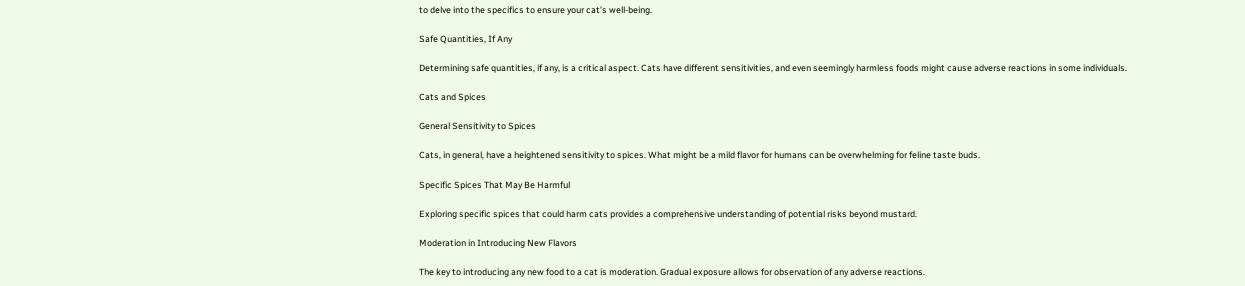to delve into the specifics to ensure your cat’s well-being.

Safe Quantities, If Any

Determining safe quantities, if any, is a critical aspect. Cats have different sensitivities, and even seemingly harmless foods might cause adverse reactions in some individuals.

Cats and Spices

General Sensitivity to Spices

Cats, in general, have a heightened sensitivity to spices. What might be a mild flavor for humans can be overwhelming for feline taste buds.

Specific Spices That May Be Harmful

Exploring specific spices that could harm cats provides a comprehensive understanding of potential risks beyond mustard.

Moderation in Introducing New Flavors

The key to introducing any new food to a cat is moderation. Gradual exposure allows for observation of any adverse reactions.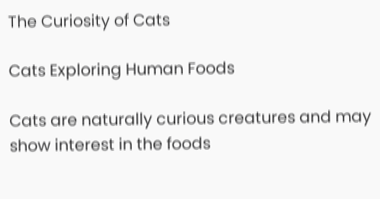The Curiosity of Cats

Cats Exploring Human Foods

Cats are naturally curious creatures and may show interest in the foods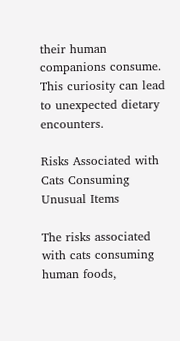their human companions consume. This curiosity can lead to unexpected dietary encounters.

Risks Associated with Cats Consuming Unusual Items

The risks associated with cats consuming human foods,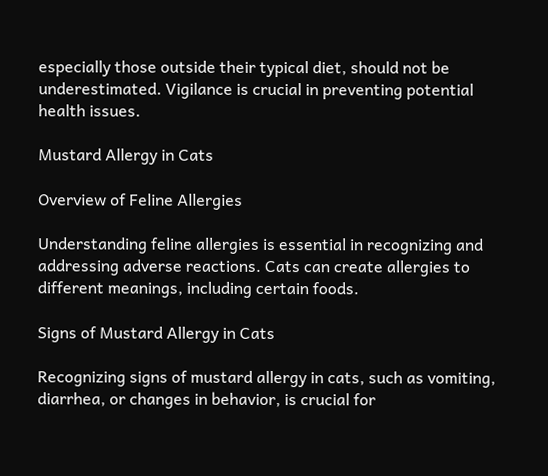especially those outside their typical diet, should not be underestimated. Vigilance is crucial in preventing potential health issues.

Mustard Allergy in Cats

Overview of Feline Allergies

Understanding feline allergies is essential in recognizing and addressing adverse reactions. Cats can create allergies to different meanings, including certain foods.

Signs of Mustard Allergy in Cats

Recognizing signs of mustard allergy in cats, such as vomiting, diarrhea, or changes in behavior, is crucial for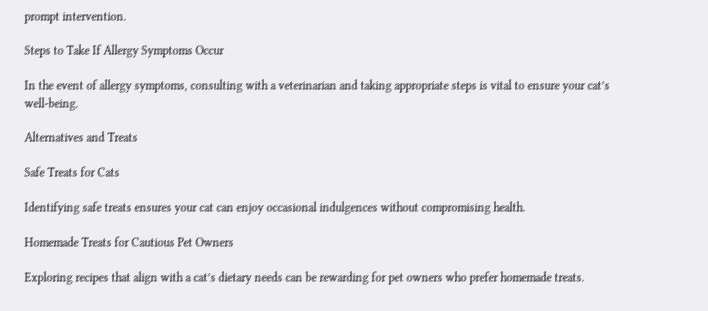prompt intervention.

Steps to Take If Allergy Symptoms Occur

In the event of allergy symptoms, consulting with a veterinarian and taking appropriate steps is vital to ensure your cat’s well-being.

Alternatives and Treats

Safe Treats for Cats

Identifying safe treats ensures your cat can enjoy occasional indulgences without compromising health.

Homemade Treats for Cautious Pet Owners

Exploring recipes that align with a cat’s dietary needs can be rewarding for pet owners who prefer homemade treats.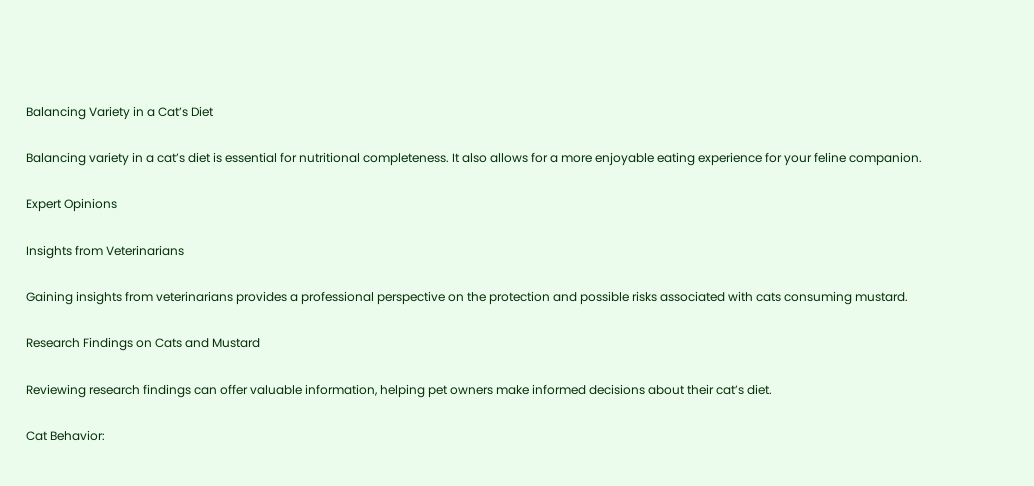Balancing Variety in a Cat’s Diet

Balancing variety in a cat’s diet is essential for nutritional completeness. It also allows for a more enjoyable eating experience for your feline companion.

Expert Opinions

Insights from Veterinarians

Gaining insights from veterinarians provides a professional perspective on the protection and possible risks associated with cats consuming mustard.

Research Findings on Cats and Mustard

Reviewing research findings can offer valuable information, helping pet owners make informed decisions about their cat’s diet.

Cat Behavior: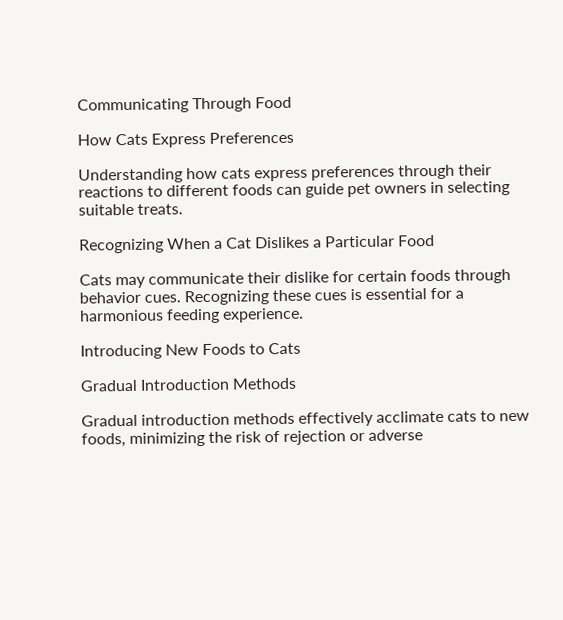Communicating Through Food

How Cats Express Preferences

Understanding how cats express preferences through their reactions to different foods can guide pet owners in selecting suitable treats.

Recognizing When a Cat Dislikes a Particular Food

Cats may communicate their dislike for certain foods through behavior cues. Recognizing these cues is essential for a harmonious feeding experience.

Introducing New Foods to Cats

Gradual Introduction Methods

Gradual introduction methods effectively acclimate cats to new foods, minimizing the risk of rejection or adverse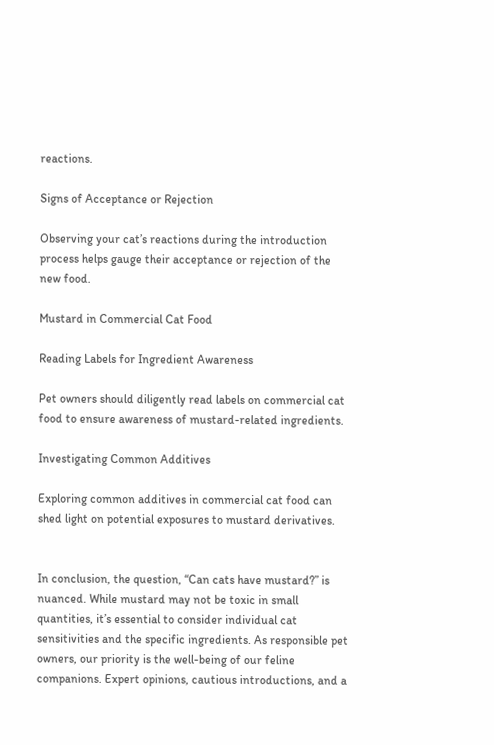reactions.

Signs of Acceptance or Rejection

Observing your cat’s reactions during the introduction process helps gauge their acceptance or rejection of the new food.

Mustard in Commercial Cat Food

Reading Labels for Ingredient Awareness

Pet owners should diligently read labels on commercial cat food to ensure awareness of mustard-related ingredients.

Investigating Common Additives

Exploring common additives in commercial cat food can shed light on potential exposures to mustard derivatives.


In conclusion, the question, “Can cats have mustard?” is nuanced. While mustard may not be toxic in small quantities, it’s essential to consider individual cat sensitivities and the specific ingredients. As responsible pet owners, our priority is the well-being of our feline companions. Expert opinions, cautious introductions, and a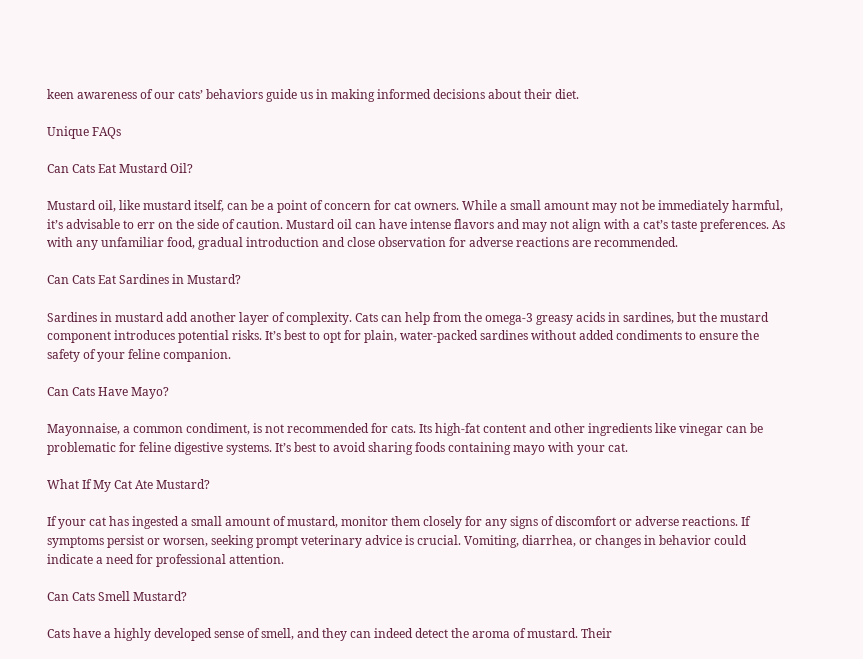keen awareness of our cats’ behaviors guide us in making informed decisions about their diet.

Unique FAQs

Can Cats Eat Mustard Oil?

Mustard oil, like mustard itself, can be a point of concern for cat owners. While a small amount may not be immediately harmful, it’s advisable to err on the side of caution. Mustard oil can have intense flavors and may not align with a cat’s taste preferences. As with any unfamiliar food, gradual introduction and close observation for adverse reactions are recommended.

Can Cats Eat Sardines in Mustard?

Sardines in mustard add another layer of complexity. Cats can help from the omega-3 greasy acids in sardines, but the mustard component introduces potential risks. It’s best to opt for plain, water-packed sardines without added condiments to ensure the safety of your feline companion.

Can Cats Have Mayo?

Mayonnaise, a common condiment, is not recommended for cats. Its high-fat content and other ingredients like vinegar can be problematic for feline digestive systems. It’s best to avoid sharing foods containing mayo with your cat.

What If My Cat Ate Mustard?

If your cat has ingested a small amount of mustard, monitor them closely for any signs of discomfort or adverse reactions. If symptoms persist or worsen, seeking prompt veterinary advice is crucial. Vomiting, diarrhea, or changes in behavior could indicate a need for professional attention.

Can Cats Smell Mustard?

Cats have a highly developed sense of smell, and they can indeed detect the aroma of mustard. Their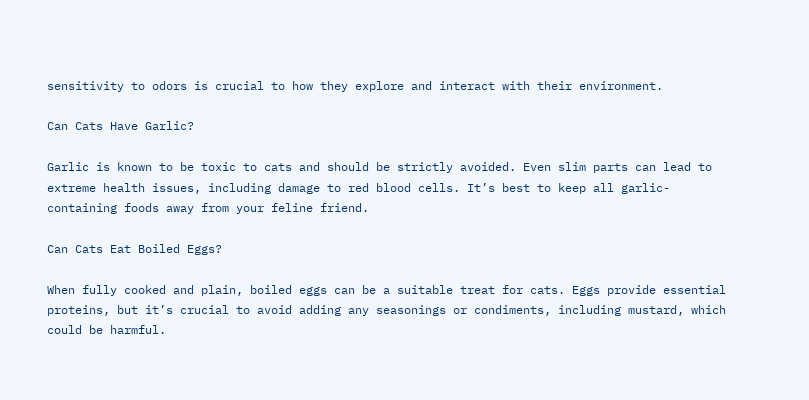sensitivity to odors is crucial to how they explore and interact with their environment.

Can Cats Have Garlic?

Garlic is known to be toxic to cats and should be strictly avoided. Even slim parts can lead to extreme health issues, including damage to red blood cells. It’s best to keep all garlic-containing foods away from your feline friend.

Can Cats Eat Boiled Eggs?

When fully cooked and plain, boiled eggs can be a suitable treat for cats. Eggs provide essential proteins, but it’s crucial to avoid adding any seasonings or condiments, including mustard, which could be harmful.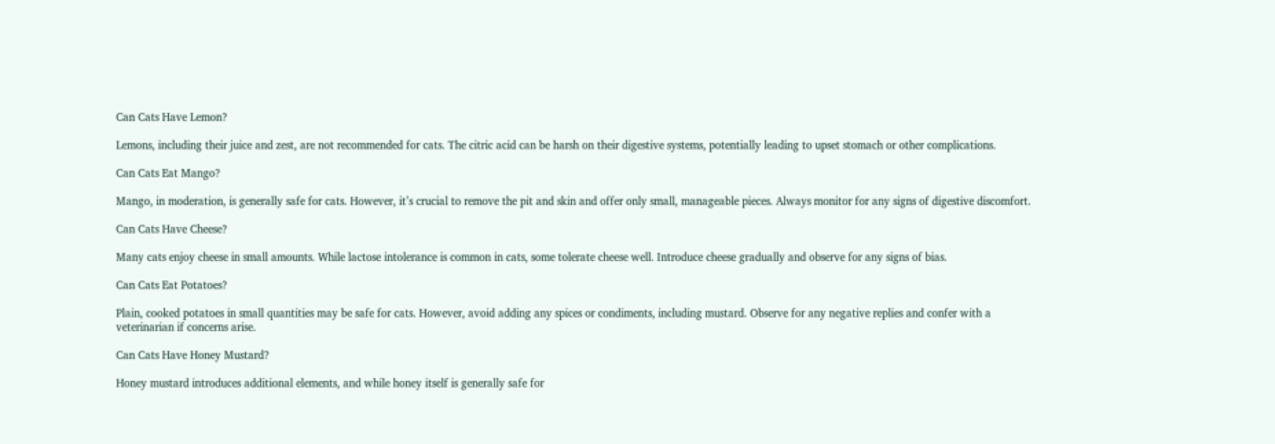Can Cats Have Lemon?

Lemons, including their juice and zest, are not recommended for cats. The citric acid can be harsh on their digestive systems, potentially leading to upset stomach or other complications.

Can Cats Eat Mango?

Mango, in moderation, is generally safe for cats. However, it’s crucial to remove the pit and skin and offer only small, manageable pieces. Always monitor for any signs of digestive discomfort.

Can Cats Have Cheese?

Many cats enjoy cheese in small amounts. While lactose intolerance is common in cats, some tolerate cheese well. Introduce cheese gradually and observe for any signs of bias.

Can Cats Eat Potatoes?

Plain, cooked potatoes in small quantities may be safe for cats. However, avoid adding any spices or condiments, including mustard. Observe for any negative replies and confer with a veterinarian if concerns arise.

Can Cats Have Honey Mustard?

Honey mustard introduces additional elements, and while honey itself is generally safe for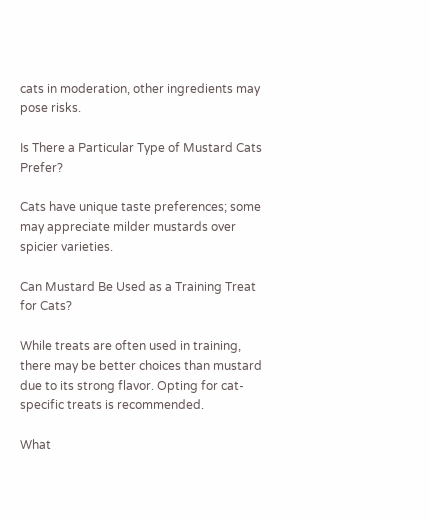cats in moderation, other ingredients may pose risks.

Is There a Particular Type of Mustard Cats Prefer?

Cats have unique taste preferences; some may appreciate milder mustards over spicier varieties.

Can Mustard Be Used as a Training Treat for Cats?

While treats are often used in training, there may be better choices than mustard due to its strong flavor. Opting for cat-specific treats is recommended.

What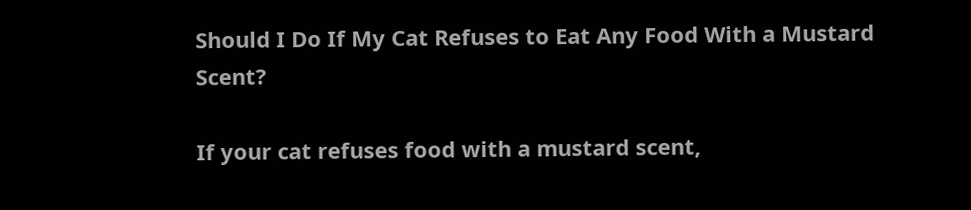Should I Do If My Cat Refuses to Eat Any Food With a Mustard Scent?

If your cat refuses food with a mustard scent,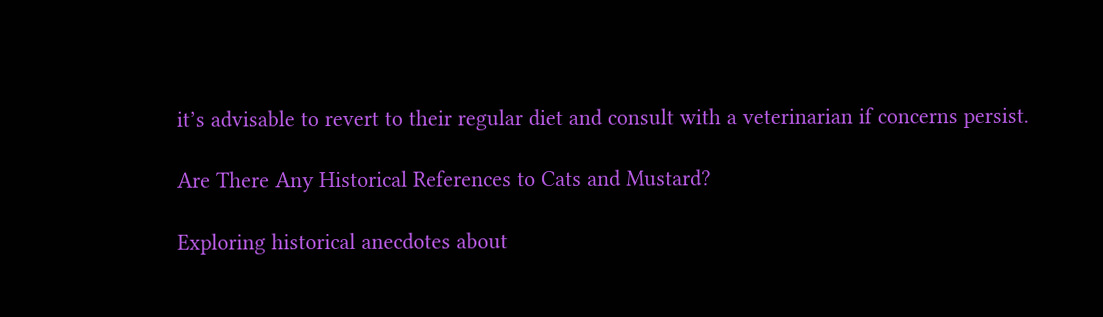it’s advisable to revert to their regular diet and consult with a veterinarian if concerns persist.

Are There Any Historical References to Cats and Mustard?

Exploring historical anecdotes about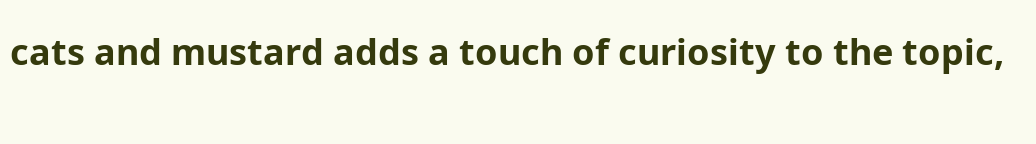cats and mustard adds a touch of curiosity to the topic,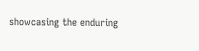showcasing the enduring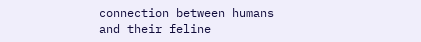connection between humans and their feline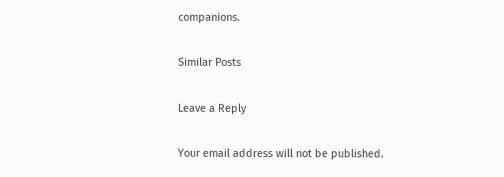companions.

Similar Posts

Leave a Reply

Your email address will not be published.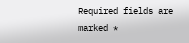Required fields are marked *